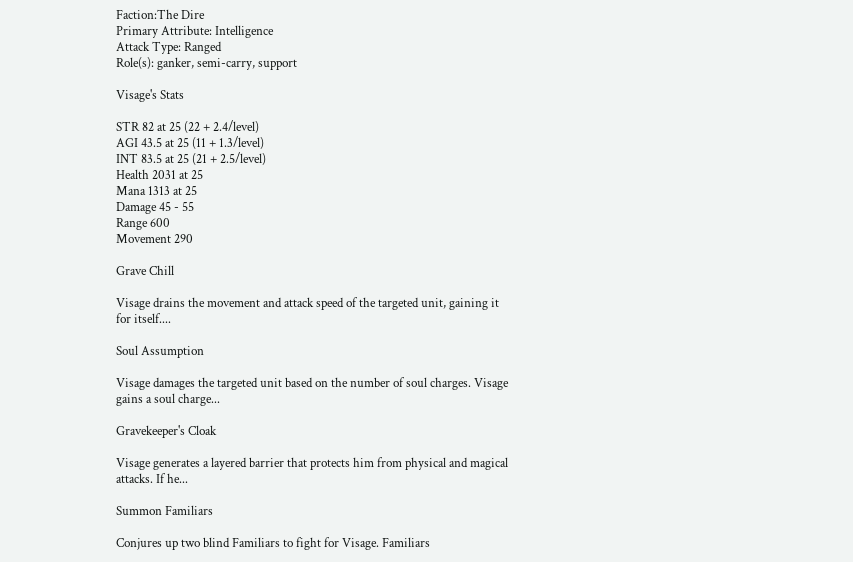Faction:The Dire
Primary Attribute: Intelligence
Attack Type: Ranged
Role(s): ganker, semi-carry, support

Visage's Stats

STR 82 at 25 (22 + 2.4/level)
AGI 43.5 at 25 (11 + 1.3/level)
INT 83.5 at 25 (21 + 2.5/level)
Health 2031 at 25
Mana 1313 at 25
Damage 45 - 55
Range 600
Movement 290

Grave Chill

Visage drains the movement and attack speed of the targeted unit, gaining it for itself....

Soul Assumption

Visage damages the targeted unit based on the number of soul charges. Visage gains a soul charge...

Gravekeeper's Cloak

Visage generates a layered barrier that protects him from physical and magical attacks. If he...

Summon Familiars

Conjures up two blind Familiars to fight for Visage. Familiars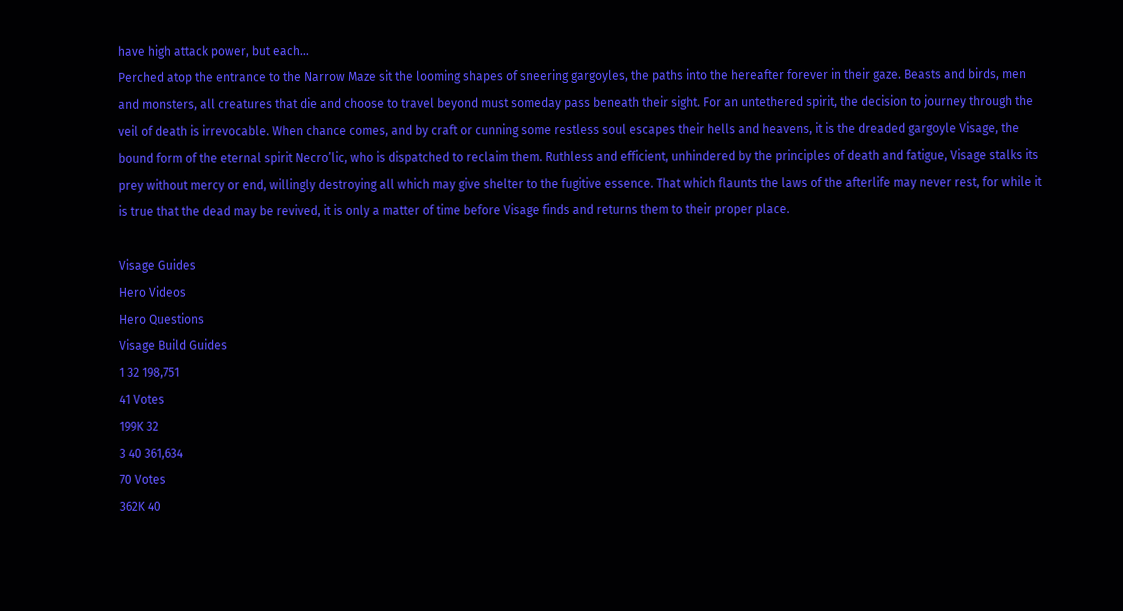have high attack power, but each...
Perched atop the entrance to the Narrow Maze sit the looming shapes of sneering gargoyles, the paths into the hereafter forever in their gaze. Beasts and birds, men and monsters, all creatures that die and choose to travel beyond must someday pass beneath their sight. For an untethered spirit, the decision to journey through the veil of death is irrevocable. When chance comes, and by craft or cunning some restless soul escapes their hells and heavens, it is the dreaded gargoyle Visage, the bound form of the eternal spirit Necro’lic, who is dispatched to reclaim them. Ruthless and efficient, unhindered by the principles of death and fatigue, Visage stalks its prey without mercy or end, willingly destroying all which may give shelter to the fugitive essence. That which flaunts the laws of the afterlife may never rest, for while it is true that the dead may be revived, it is only a matter of time before Visage finds and returns them to their proper place.

Visage Guides
Hero Videos
Hero Questions
Visage Build Guides
1 32 198,751
41 Votes
199K 32
3 40 361,634
70 Votes
362K 40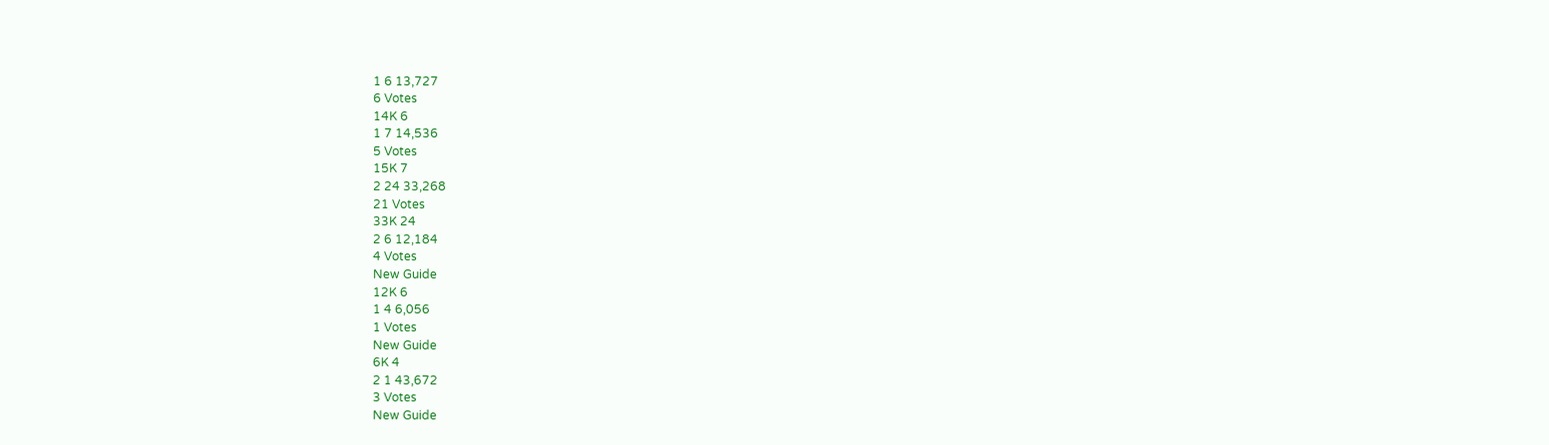1 6 13,727
6 Votes
14K 6
1 7 14,536
5 Votes
15K 7
2 24 33,268
21 Votes
33K 24
2 6 12,184
4 Votes
New Guide
12K 6
1 4 6,056
1 Votes
New Guide
6K 4
2 1 43,672
3 Votes
New Guide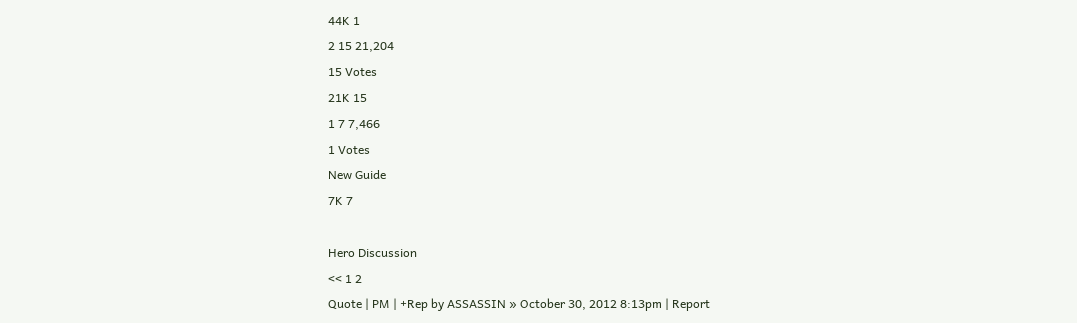44K 1
2 15 21,204
15 Votes
21K 15
1 7 7,466
1 Votes
New Guide
7K 7

Hero Discussion
<< 1 2
Quote | PM | +Rep by ASSASSIN » October 30, 2012 8:13pm | Report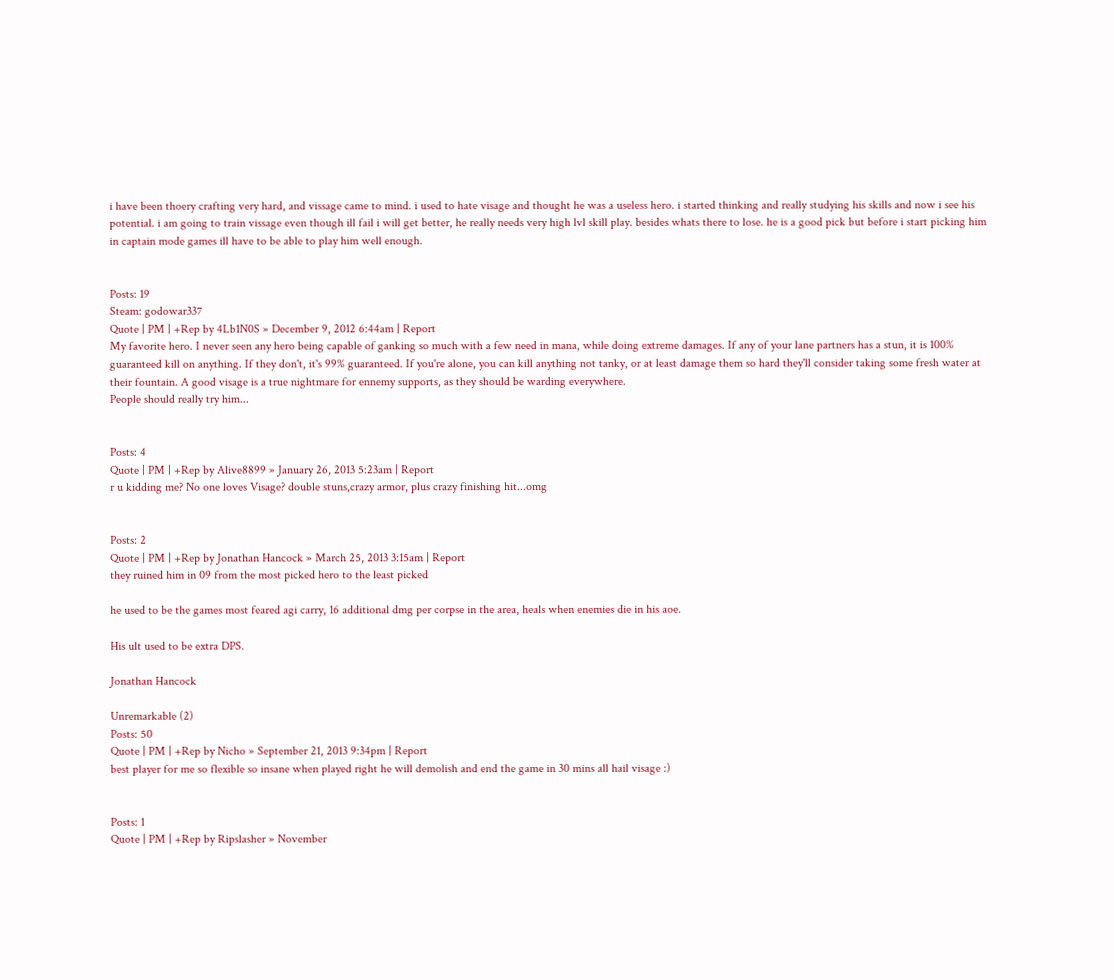i have been thoery crafting very hard, and vissage came to mind. i used to hate visage and thought he was a useless hero. i started thinking and really studying his skills and now i see his potential. i am going to train vissage even though ill fail i will get better, he really needs very high lvl skill play. besides whats there to lose. he is a good pick but before i start picking him in captain mode games ill have to be able to play him well enough.


Posts: 19
Steam: godowar337
Quote | PM | +Rep by 4Lb1N0S » December 9, 2012 6:44am | Report
My favorite hero. I never seen any hero being capable of ganking so much with a few need in mana, while doing extreme damages. If any of your lane partners has a stun, it is 100% guaranteed kill on anything. If they don't, it's 99% guaranteed. If you're alone, you can kill anything not tanky, or at least damage them so hard they'll consider taking some fresh water at their fountain. A good visage is a true nightmare for ennemy supports, as they should be warding everywhere.
People should really try him...


Posts: 4
Quote | PM | +Rep by Alive8899 » January 26, 2013 5:23am | Report
r u kidding me? No one loves Visage? double stuns,crazy armor, plus crazy finishing hit...omg


Posts: 2
Quote | PM | +Rep by Jonathan Hancock » March 25, 2013 3:15am | Report
they ruined him in 09 from the most picked hero to the least picked

he used to be the games most feared agi carry, 16 additional dmg per corpse in the area, heals when enemies die in his aoe.

His ult used to be extra DPS.

Jonathan Hancock

Unremarkable (2)
Posts: 50
Quote | PM | +Rep by Nicho » September 21, 2013 9:34pm | Report
best player for me so flexible so insane when played right he will demolish and end the game in 30 mins all hail visage :)


Posts: 1
Quote | PM | +Rep by Ripslasher » November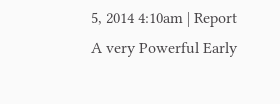5, 2014 4:10am | Report
A very Powerful Early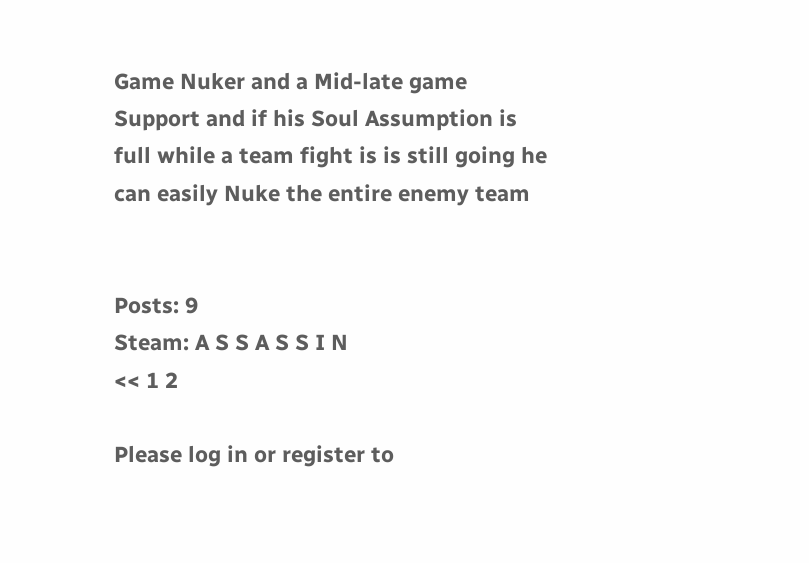Game Nuker and a Mid-late game Support and if his Soul Assumption is full while a team fight is is still going he can easily Nuke the entire enemy team


Posts: 9
Steam: A S S A S S I N
<< 1 2

Please log in or register to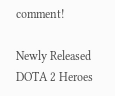comment!

Newly Released DOTA 2 Heroes